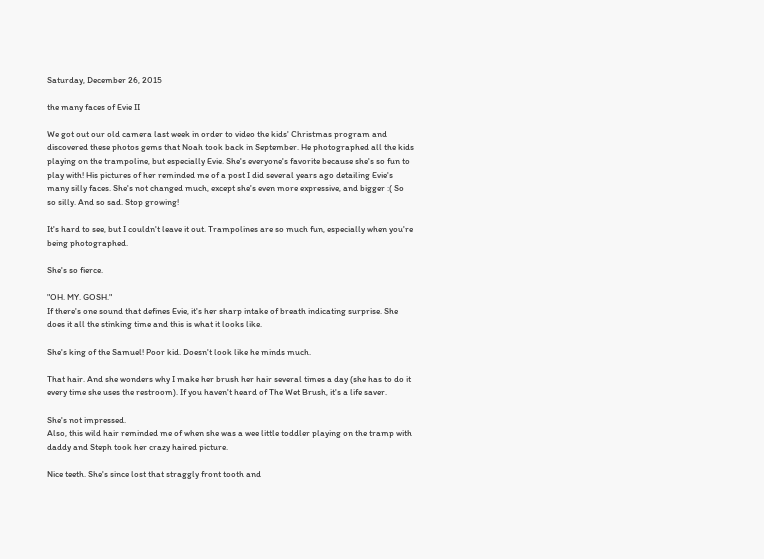Saturday, December 26, 2015

the many faces of Evie II

We got out our old camera last week in order to video the kids' Christmas program and discovered these photos gems that Noah took back in September. He photographed all the kids playing on the trampoline, but especially Evie. She's everyone's favorite because she's so fun to play with! His pictures of her reminded me of a post I did several years ago detailing Evie's many silly faces. She's not changed much, except she's even more expressive, and bigger :( So so silly. And so sad. Stop growing!

It's hard to see, but I couldn't leave it out. Trampolines are so much fun, especially when you're being photographed.

She's so fierce.

"OH. MY. GOSH."
If there's one sound that defines Evie, it's her sharp intake of breath indicating surprise. She does it all the stinking time and this is what it looks like.

She's king of the Samuel! Poor kid. Doesn't look like he minds much.

That hair. And she wonders why I make her brush her hair several times a day (she has to do it every time she uses the restroom). If you haven't heard of The Wet Brush, it's a life saver.

She's not impressed.
Also, this wild hair reminded me of when she was a wee little toddler playing on the tramp with daddy and Steph took her crazy haired picture.

Nice teeth. She's since lost that straggly front tooth and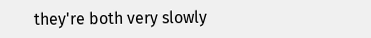they're both very slowly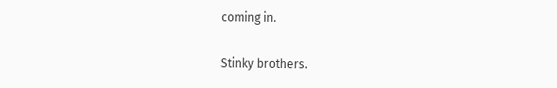coming in.

Stinky brothers.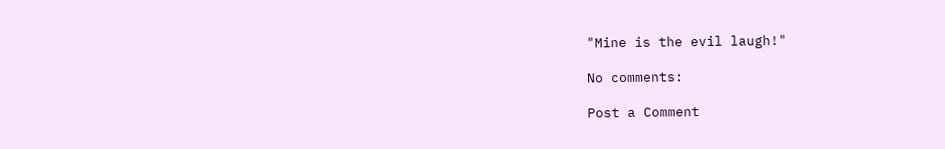"Mine is the evil laugh!"

No comments:

Post a Comment